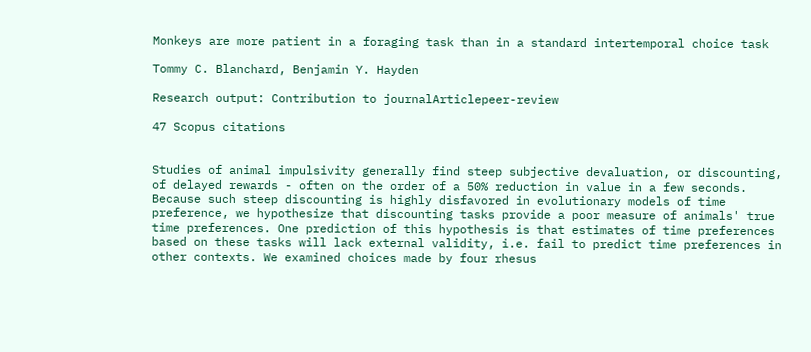Monkeys are more patient in a foraging task than in a standard intertemporal choice task

Tommy C. Blanchard, Benjamin Y. Hayden

Research output: Contribution to journalArticlepeer-review

47 Scopus citations


Studies of animal impulsivity generally find steep subjective devaluation, or discounting, of delayed rewards - often on the order of a 50% reduction in value in a few seconds. Because such steep discounting is highly disfavored in evolutionary models of time preference, we hypothesize that discounting tasks provide a poor measure of animals' true time preferences. One prediction of this hypothesis is that estimates of time preferences based on these tasks will lack external validity, i.e. fail to predict time preferences in other contexts. We examined choices made by four rhesus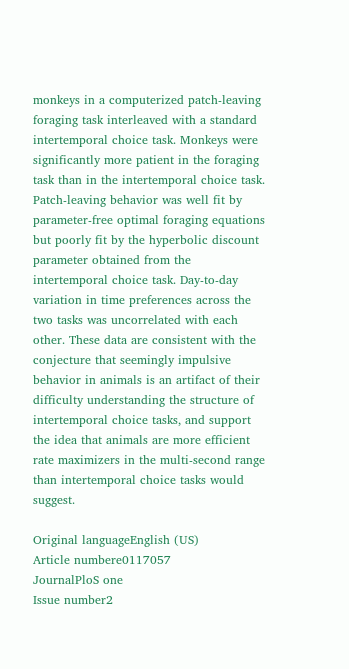monkeys in a computerized patch-leaving foraging task interleaved with a standard intertemporal choice task. Monkeys were significantly more patient in the foraging task than in the intertemporal choice task. Patch-leaving behavior was well fit by parameter-free optimal foraging equations but poorly fit by the hyperbolic discount parameter obtained from the intertemporal choice task. Day-to-day variation in time preferences across the two tasks was uncorrelated with each other. These data are consistent with the conjecture that seemingly impulsive behavior in animals is an artifact of their difficulty understanding the structure of intertemporal choice tasks, and support the idea that animals are more efficient rate maximizers in the multi-second range than intertemporal choice tasks would suggest.

Original languageEnglish (US)
Article numbere0117057
JournalPloS one
Issue number2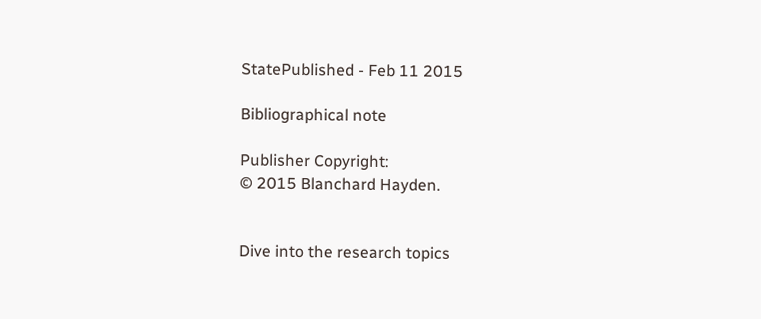StatePublished - Feb 11 2015

Bibliographical note

Publisher Copyright:
© 2015 Blanchard Hayden.


Dive into the research topics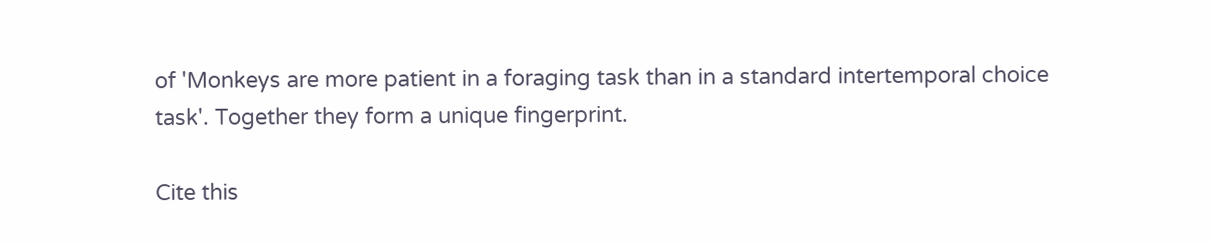of 'Monkeys are more patient in a foraging task than in a standard intertemporal choice task'. Together they form a unique fingerprint.

Cite this